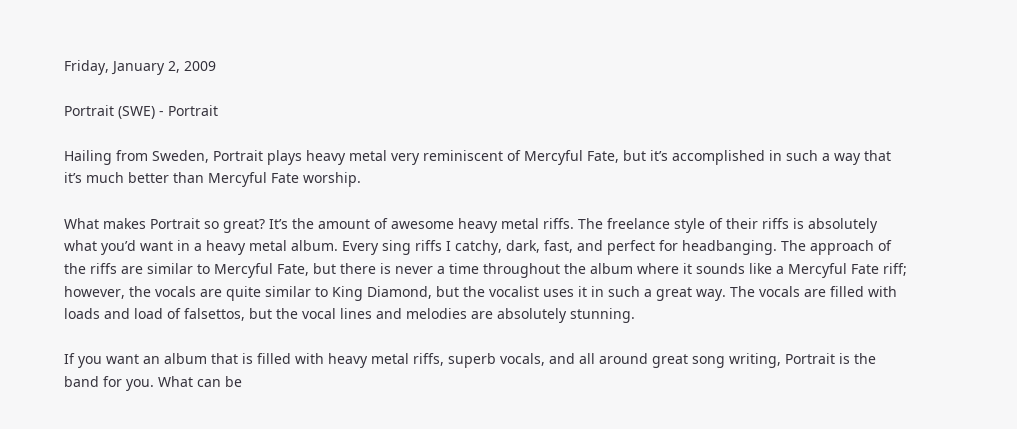Friday, January 2, 2009

Portrait (SWE) - Portrait

Hailing from Sweden, Portrait plays heavy metal very reminiscent of Mercyful Fate, but it’s accomplished in such a way that it’s much better than Mercyful Fate worship.

What makes Portrait so great? It’s the amount of awesome heavy metal riffs. The freelance style of their riffs is absolutely what you’d want in a heavy metal album. Every sing riffs I catchy, dark, fast, and perfect for headbanging. The approach of the riffs are similar to Mercyful Fate, but there is never a time throughout the album where it sounds like a Mercyful Fate riff; however, the vocals are quite similar to King Diamond, but the vocalist uses it in such a great way. The vocals are filled with loads and load of falsettos, but the vocal lines and melodies are absolutely stunning.

If you want an album that is filled with heavy metal riffs, superb vocals, and all around great song writing, Portrait is the band for you. What can be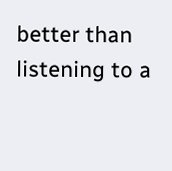better than listening to a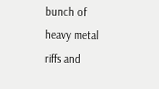bunch of heavy metal riffs and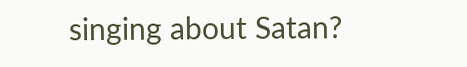singing about Satan?